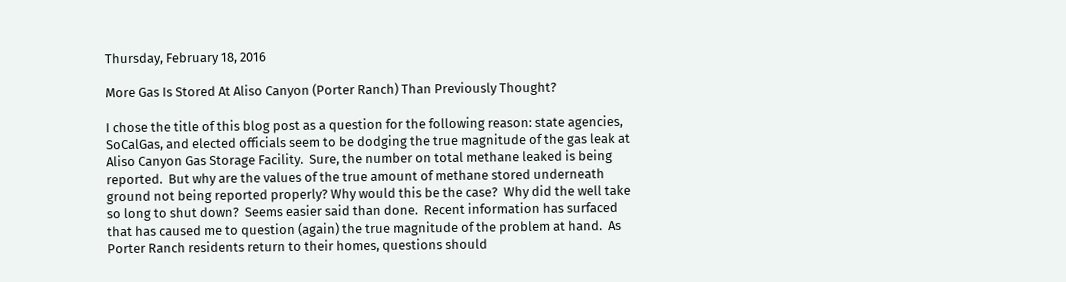Thursday, February 18, 2016

More Gas Is Stored At Aliso Canyon (Porter Ranch) Than Previously Thought?

I chose the title of this blog post as a question for the following reason: state agencies, SoCalGas, and elected officials seem to be dodging the true magnitude of the gas leak at Aliso Canyon Gas Storage Facility.  Sure, the number on total methane leaked is being reported.  But why are the values of the true amount of methane stored underneath ground not being reported properly? Why would this be the case?  Why did the well take so long to shut down?  Seems easier said than done.  Recent information has surfaced that has caused me to question (again) the true magnitude of the problem at hand.  As Porter Ranch residents return to their homes, questions should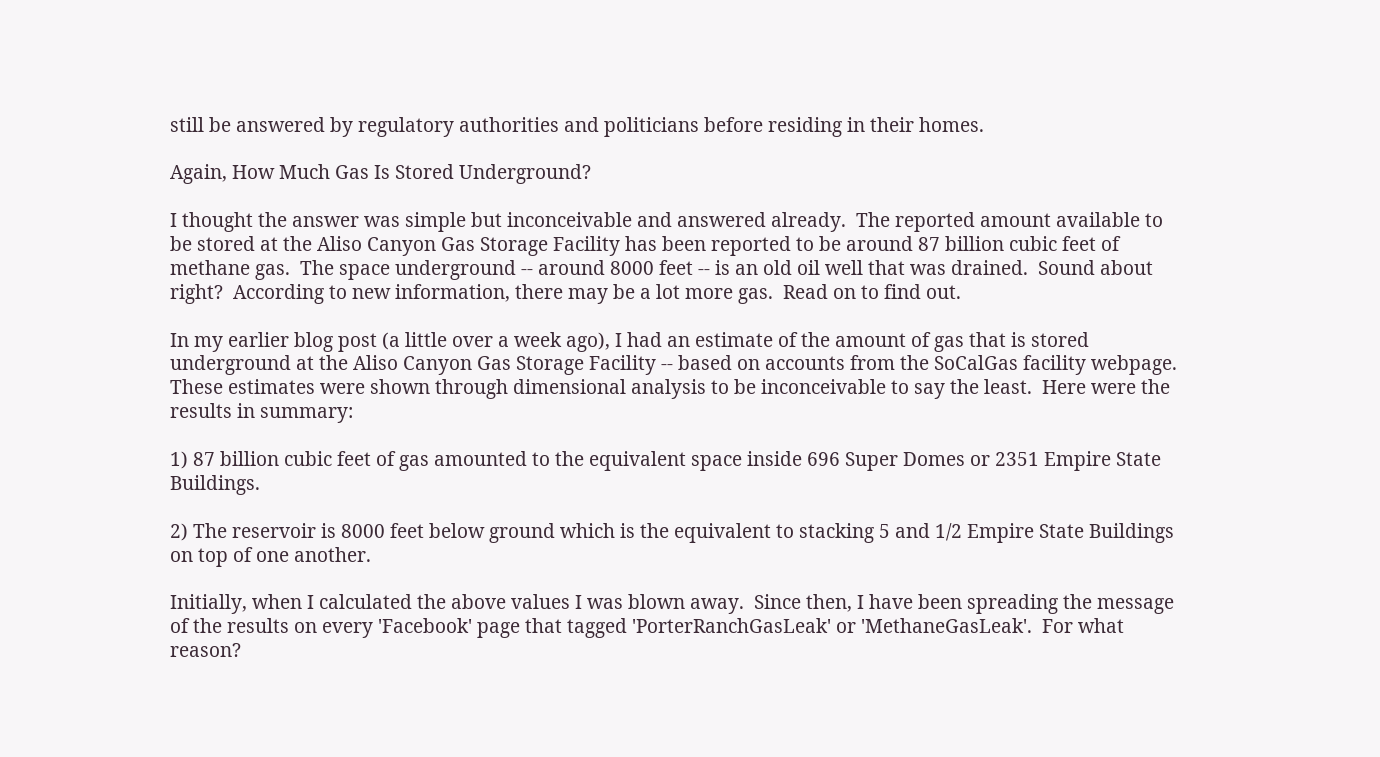still be answered by regulatory authorities and politicians before residing in their homes.

Again, How Much Gas Is Stored Underground?

I thought the answer was simple but inconceivable and answered already.  The reported amount available to be stored at the Aliso Canyon Gas Storage Facility has been reported to be around 87 billion cubic feet of methane gas.  The space underground -- around 8000 feet -- is an old oil well that was drained.  Sound about right?  According to new information, there may be a lot more gas.  Read on to find out.

In my earlier blog post (a little over a week ago), I had an estimate of the amount of gas that is stored underground at the Aliso Canyon Gas Storage Facility -- based on accounts from the SoCalGas facility webpage.  These estimates were shown through dimensional analysis to be inconceivable to say the least.  Here were the results in summary:

1) 87 billion cubic feet of gas amounted to the equivalent space inside 696 Super Domes or 2351 Empire State Buildings.

2) The reservoir is 8000 feet below ground which is the equivalent to stacking 5 and 1/2 Empire State Buildings on top of one another.

Initially, when I calculated the above values I was blown away.  Since then, I have been spreading the message of the results on every 'Facebook' page that tagged 'PorterRanchGasLeak' or 'MethaneGasLeak'.  For what reason?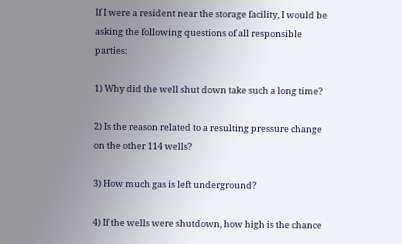If I were a resident near the storage facility, I would be asking the following questions of all responsible parties:

1) Why did the well shut down take such a long time?

2) Is the reason related to a resulting pressure change on the other 114 wells?

3) How much gas is left underground?

4) If the wells were shutdown, how high is the chance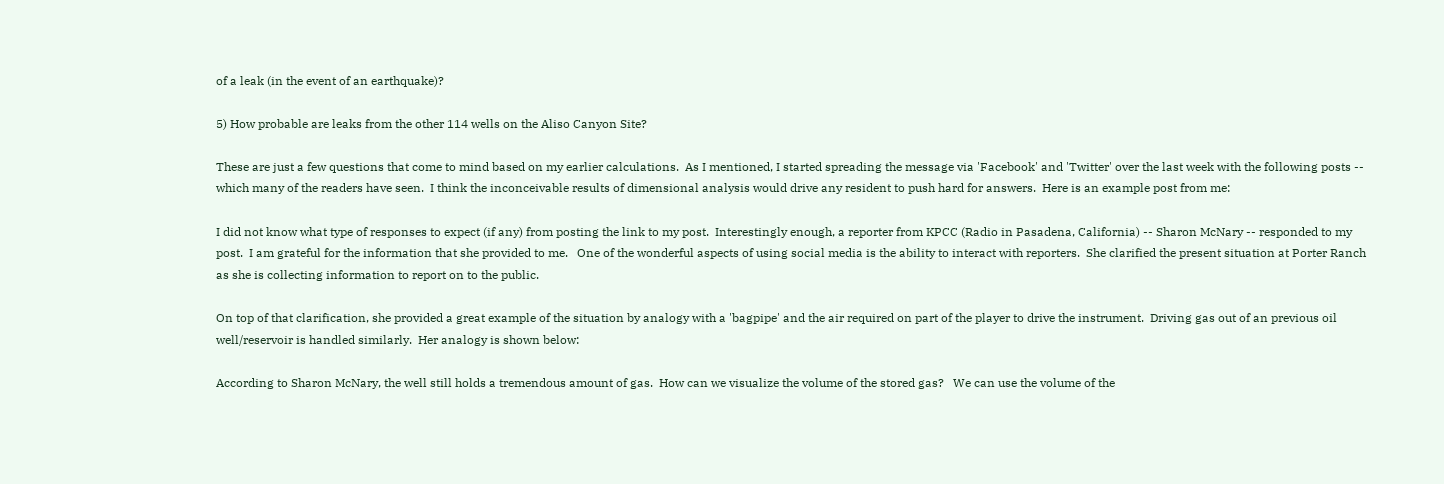of a leak (in the event of an earthquake)?

5) How probable are leaks from the other 114 wells on the Aliso Canyon Site?

These are just a few questions that come to mind based on my earlier calculations.  As I mentioned, I started spreading the message via 'Facebook' and 'Twitter' over the last week with the following posts -- which many of the readers have seen.  I think the inconceivable results of dimensional analysis would drive any resident to push hard for answers.  Here is an example post from me:

I did not know what type of responses to expect (if any) from posting the link to my post.  Interestingly enough, a reporter from KPCC (Radio in Pasadena, California) -- Sharon McNary -- responded to my post.  I am grateful for the information that she provided to me.   One of the wonderful aspects of using social media is the ability to interact with reporters.  She clarified the present situation at Porter Ranch as she is collecting information to report on to the public.

On top of that clarification, she provided a great example of the situation by analogy with a 'bagpipe' and the air required on part of the player to drive the instrument.  Driving gas out of an previous oil well/reservoir is handled similarly.  Her analogy is shown below:

According to Sharon McNary, the well still holds a tremendous amount of gas.  How can we visualize the volume of the stored gas?   We can use the volume of the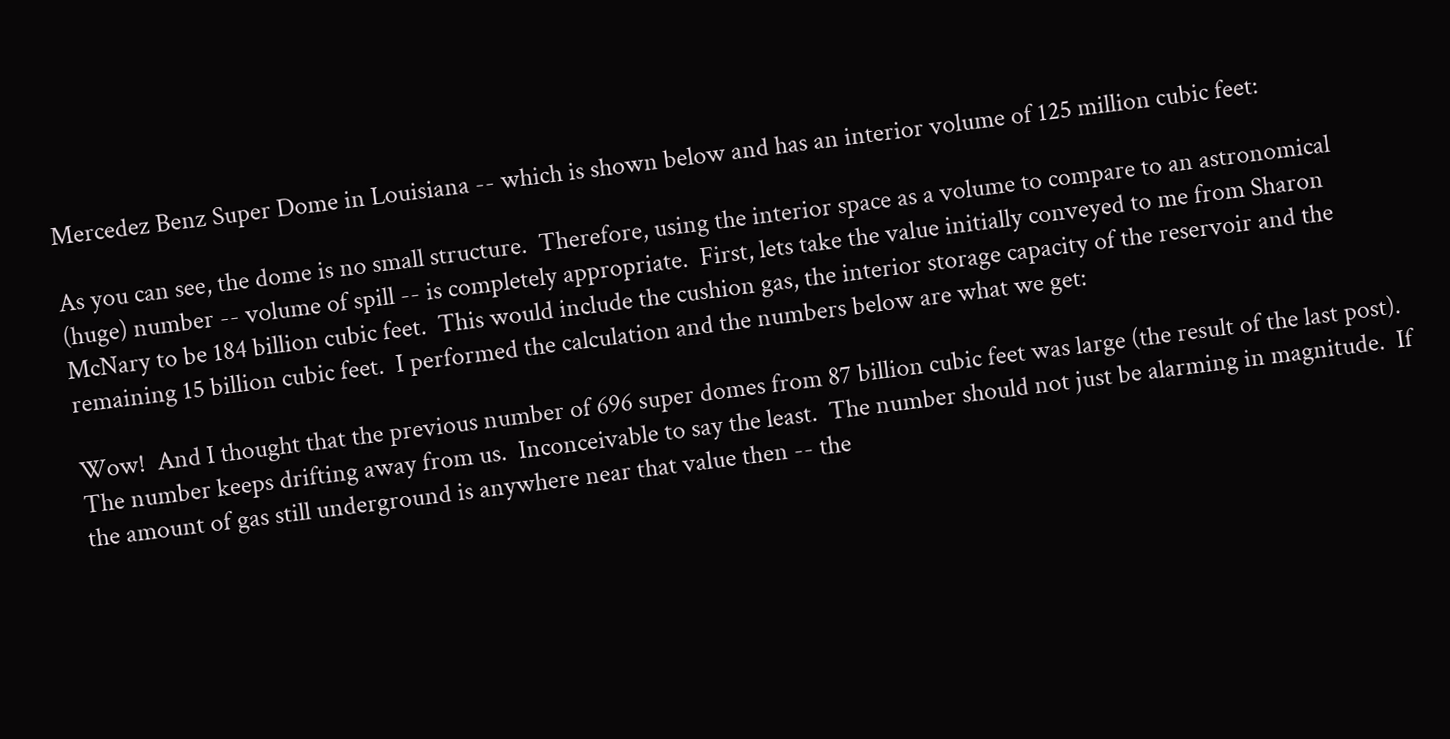Mercedez Benz Super Dome in Louisiana -- which is shown below and has an interior volume of 125 million cubic feet:

As you can see, the dome is no small structure.  Therefore, using the interior space as a volume to compare to an astronomical (huge) number -- volume of spill -- is completely appropriate.  First, lets take the value initially conveyed to me from Sharon McNary to be 184 billion cubic feet.  This would include the cushion gas, the interior storage capacity of the reservoir and the remaining 15 billion cubic feet.  I performed the calculation and the numbers below are what we get:

Wow!  And I thought that the previous number of 696 super domes from 87 billion cubic feet was large (the result of the last post).  The number keeps drifting away from us.  Inconceivable to say the least.  The number should not just be alarming in magnitude.  If the amount of gas still underground is anywhere near that value then -- the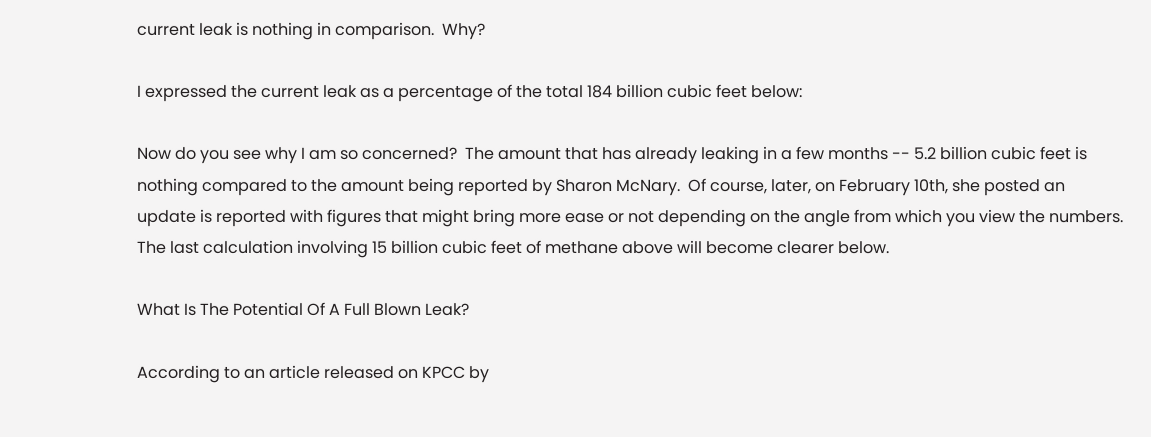current leak is nothing in comparison.  Why?

I expressed the current leak as a percentage of the total 184 billion cubic feet below:

Now do you see why I am so concerned?  The amount that has already leaking in a few months -- 5.2 billion cubic feet is nothing compared to the amount being reported by Sharon McNary.  Of course, later, on February 10th, she posted an update is reported with figures that might bring more ease or not depending on the angle from which you view the numbers.  The last calculation involving 15 billion cubic feet of methane above will become clearer below.

What Is The Potential Of A Full Blown Leak?

According to an article released on KPCC by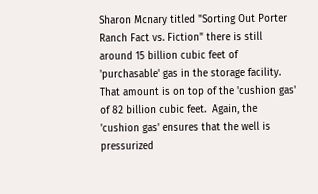Sharon Mcnary titled "Sorting Out Porter Ranch Fact vs. Fiction" there is still around 15 billion cubic feet of 'purchasable' gas in the storage facility.  That amount is on top of the 'cushion gas' of 82 billion cubic feet.  Again, the 'cushion gas' ensures that the well is pressurized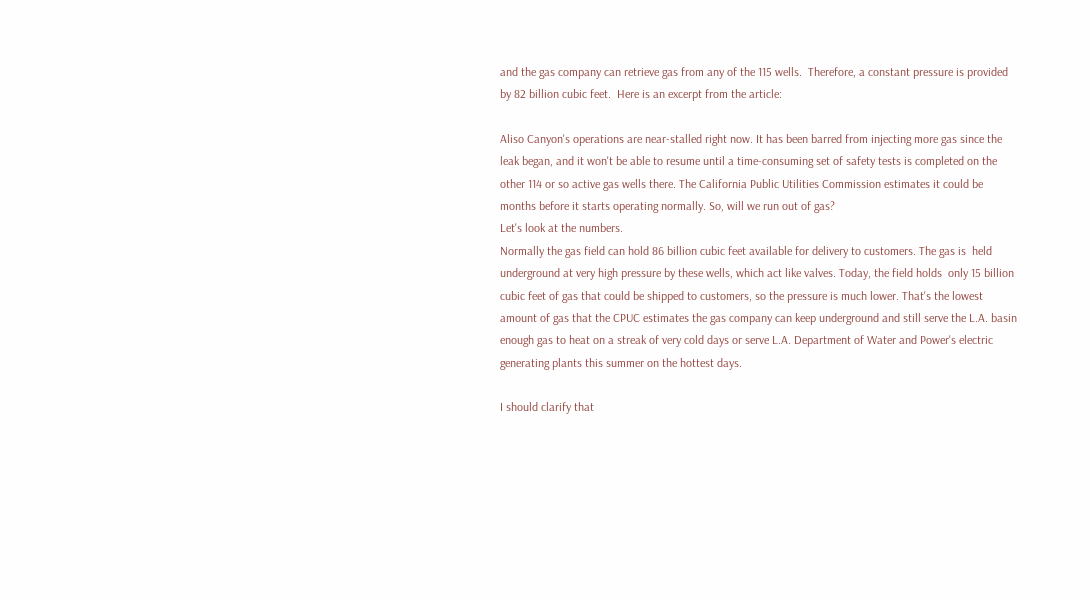and the gas company can retrieve gas from any of the 115 wells.  Therefore, a constant pressure is provided by 82 billion cubic feet.  Here is an excerpt from the article:

Aliso Canyon's operations are near-stalled right now. It has been barred from injecting more gas since the leak began, and it won't be able to resume until a time-consuming set of safety tests is completed on the other 114 or so active gas wells there. The California Public Utilities Commission estimates it could be months before it starts operating normally. So, will we run out of gas?
Let's look at the numbers.
Normally the gas field can hold 86 billion cubic feet available for delivery to customers. The gas is  held underground at very high pressure by these wells, which act like valves. Today, the field holds  only 15 billion cubic feet of gas that could be shipped to customers, so the pressure is much lower. That's the lowest amount of gas that the CPUC estimates the gas company can keep underground and still serve the L.A. basin enough gas to heat on a streak of very cold days or serve L.A. Department of Water and Power's electric generating plants this summer on the hottest days.

I should clarify that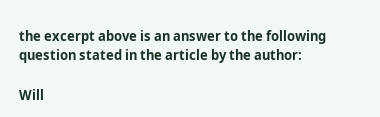the excerpt above is an answer to the following question stated in the article by the author:

Will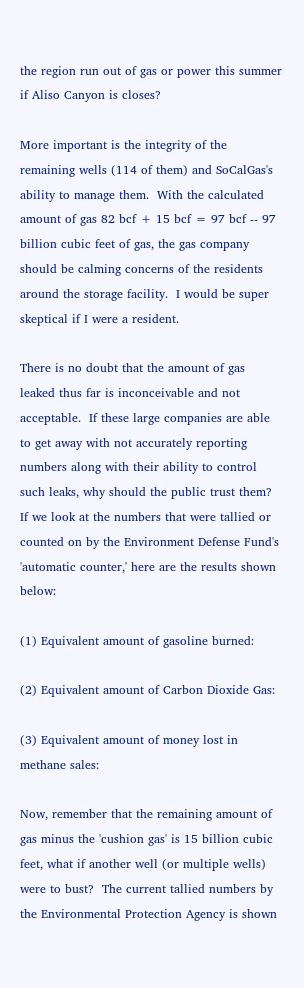the region run out of gas or power this summer if Aliso Canyon is closes?

More important is the integrity of the remaining wells (114 of them) and SoCalGas's ability to manage them.  With the calculated amount of gas 82 bcf + 15 bcf = 97 bcf -- 97 billion cubic feet of gas, the gas company should be calming concerns of the residents around the storage facility.  I would be super skeptical if I were a resident.

There is no doubt that the amount of gas leaked thus far is inconceivable and not acceptable.  If these large companies are able to get away with not accurately reporting numbers along with their ability to control such leaks, why should the public trust them?  If we look at the numbers that were tallied or counted on by the Environment Defense Fund's 'automatic counter,' here are the results shown below:

(1) Equivalent amount of gasoline burned:

(2) Equivalent amount of Carbon Dioxide Gas:

(3) Equivalent amount of money lost in methane sales:

Now, remember that the remaining amount of gas minus the 'cushion gas' is 15 billion cubic feet, what if another well (or multiple wells) were to bust?  The current tallied numbers by the Environmental Protection Agency is shown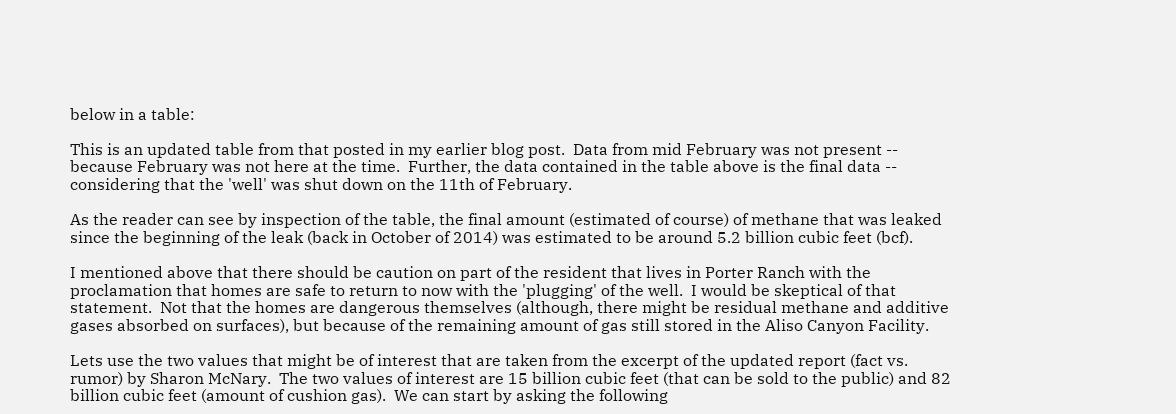below in a table:

This is an updated table from that posted in my earlier blog post.  Data from mid February was not present -- because February was not here at the time.  Further, the data contained in the table above is the final data -- considering that the 'well' was shut down on the 11th of February.

As the reader can see by inspection of the table, the final amount (estimated of course) of methane that was leaked since the beginning of the leak (back in October of 2014) was estimated to be around 5.2 billion cubic feet (bcf).

I mentioned above that there should be caution on part of the resident that lives in Porter Ranch with the proclamation that homes are safe to return to now with the 'plugging' of the well.  I would be skeptical of that statement.  Not that the homes are dangerous themselves (although, there might be residual methane and additive gases absorbed on surfaces), but because of the remaining amount of gas still stored in the Aliso Canyon Facility.

Lets use the two values that might be of interest that are taken from the excerpt of the updated report (fact vs. rumor) by Sharon McNary.  The two values of interest are 15 billion cubic feet (that can be sold to the public) and 82 billion cubic feet (amount of cushion gas).  We can start by asking the following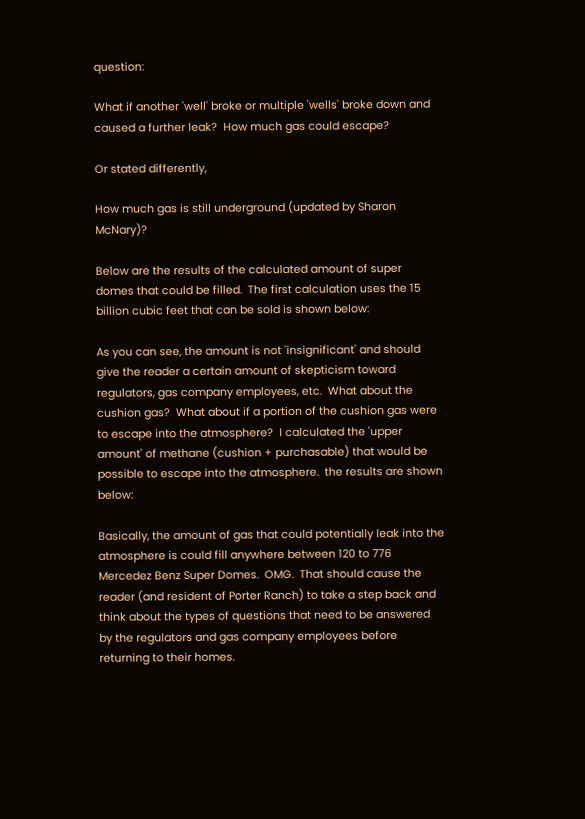question:

What if another 'well' broke or multiple 'wells' broke down and caused a further leak?  How much gas could escape?

Or stated differently,

How much gas is still underground (updated by Sharon McNary)?

Below are the results of the calculated amount of super domes that could be filled.  The first calculation uses the 15 billion cubic feet that can be sold is shown below:

As you can see, the amount is not 'insignificant' and should give the reader a certain amount of skepticism toward regulators, gas company employees, etc.  What about the cushion gas?  What about if a portion of the cushion gas were to escape into the atmosphere?  I calculated the 'upper amount' of methane (cushion + purchasable) that would be possible to escape into the atmosphere.  the results are shown below:

Basically, the amount of gas that could potentially leak into the atmosphere is could fill anywhere between 120 to 776 Mercedez Benz Super Domes.  OMG.  That should cause the reader (and resident of Porter Ranch) to take a step back and think about the types of questions that need to be answered by the regulators and gas company employees before returning to their homes.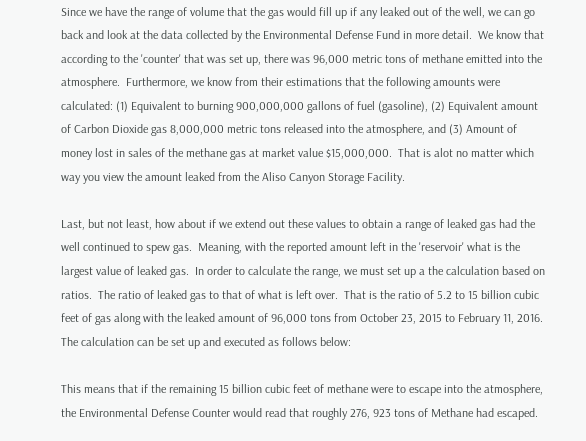Since we have the range of volume that the gas would fill up if any leaked out of the well, we can go back and look at the data collected by the Environmental Defense Fund in more detail.  We know that according to the 'counter' that was set up, there was 96,000 metric tons of methane emitted into the atmosphere.  Furthermore, we know from their estimations that the following amounts were calculated: (1) Equivalent to burning 900,000,000 gallons of fuel (gasoline), (2) Equivalent amount of Carbon Dioxide gas 8,000,000 metric tons released into the atmosphere, and (3) Amount of money lost in sales of the methane gas at market value $15,000,000.  That is alot no matter which way you view the amount leaked from the Aliso Canyon Storage Facility.

Last, but not least, how about if we extend out these values to obtain a range of leaked gas had the well continued to spew gas.  Meaning, with the reported amount left in the 'reservoir' what is the largest value of leaked gas.  In order to calculate the range, we must set up a the calculation based on ratios.  The ratio of leaked gas to that of what is left over.  That is the ratio of 5.2 to 15 billion cubic feet of gas along with the leaked amount of 96,000 tons from October 23, 2015 to February 11, 2016.   The calculation can be set up and executed as follows below:

This means that if the remaining 15 billion cubic feet of methane were to escape into the atmosphere, the Environmental Defense Counter would read that roughly 276, 923 tons of Methane had escaped.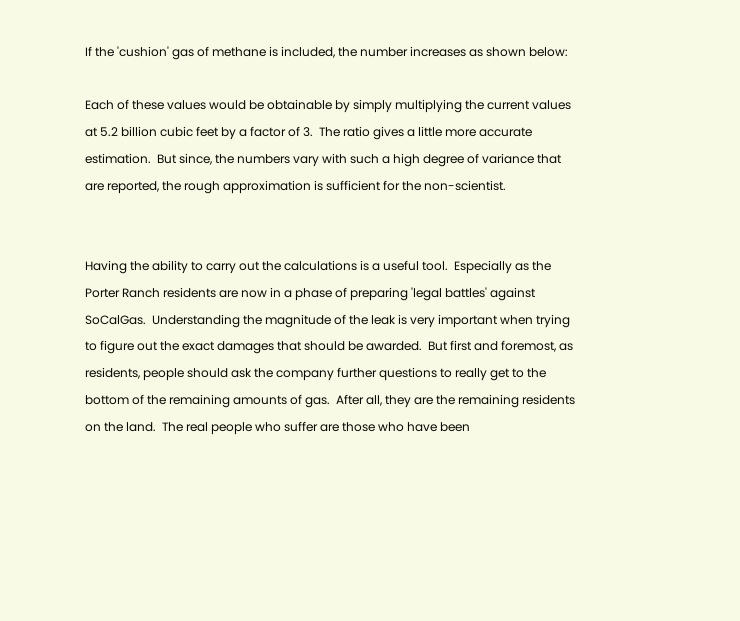If the 'cushion' gas of methane is included, the number increases as shown below:

Each of these values would be obtainable by simply multiplying the current values at 5.2 billion cubic feet by a factor of 3.  The ratio gives a little more accurate estimation.  But since, the numbers vary with such a high degree of variance that are reported, the rough approximation is sufficient for the non-scientist.


Having the ability to carry out the calculations is a useful tool.  Especially as the Porter Ranch residents are now in a phase of preparing 'legal battles' against SoCalGas.  Understanding the magnitude of the leak is very important when trying to figure out the exact damages that should be awarded.  But first and foremost, as residents, people should ask the company further questions to really get to the bottom of the remaining amounts of gas.  After all, they are the remaining residents on the land.  The real people who suffer are those who have been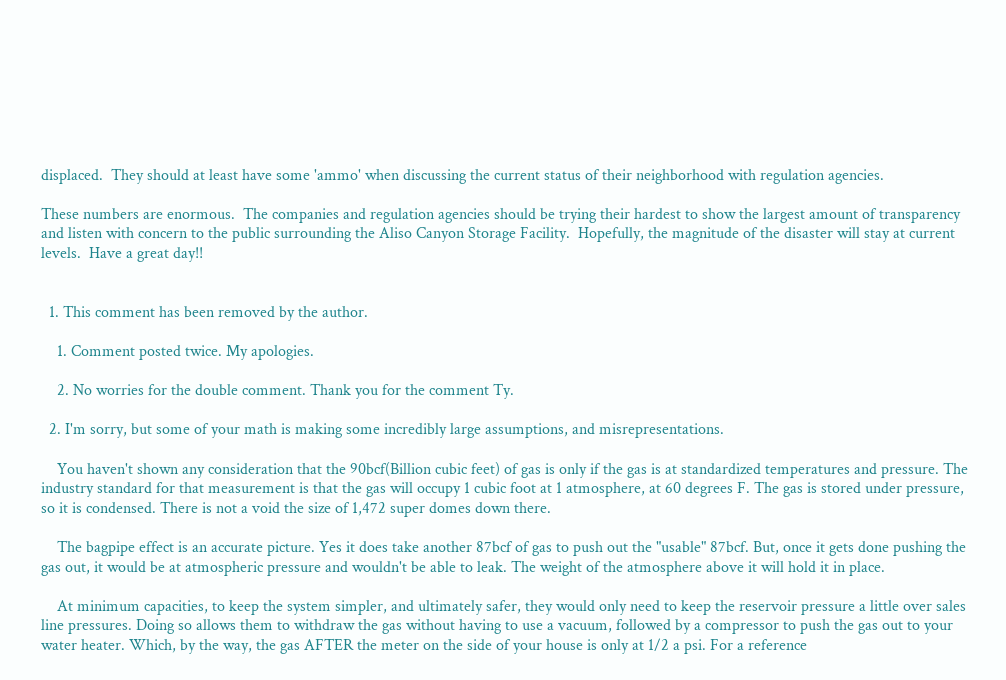displaced.  They should at least have some 'ammo' when discussing the current status of their neighborhood with regulation agencies.

These numbers are enormous.  The companies and regulation agencies should be trying their hardest to show the largest amount of transparency and listen with concern to the public surrounding the Aliso Canyon Storage Facility.  Hopefully, the magnitude of the disaster will stay at current levels.  Have a great day!!


  1. This comment has been removed by the author.

    1. Comment posted twice. My apologies.

    2. No worries for the double comment. Thank you for the comment Ty.

  2. I'm sorry, but some of your math is making some incredibly large assumptions, and misrepresentations.

    You haven't shown any consideration that the 90bcf(Billion cubic feet) of gas is only if the gas is at standardized temperatures and pressure. The industry standard for that measurement is that the gas will occupy 1 cubic foot at 1 atmosphere, at 60 degrees F. The gas is stored under pressure, so it is condensed. There is not a void the size of 1,472 super domes down there.

    The bagpipe effect is an accurate picture. Yes it does take another 87bcf of gas to push out the "usable" 87bcf. But, once it gets done pushing the gas out, it would be at atmospheric pressure and wouldn't be able to leak. The weight of the atmosphere above it will hold it in place.

    At minimum capacities, to keep the system simpler, and ultimately safer, they would only need to keep the reservoir pressure a little over sales line pressures. Doing so allows them to withdraw the gas without having to use a vacuum, followed by a compressor to push the gas out to your water heater. Which, by the way, the gas AFTER the meter on the side of your house is only at 1/2 a psi. For a reference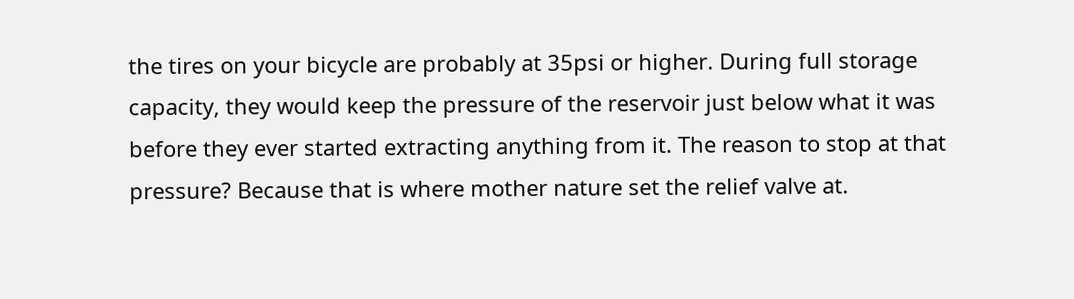the tires on your bicycle are probably at 35psi or higher. During full storage capacity, they would keep the pressure of the reservoir just below what it was before they ever started extracting anything from it. The reason to stop at that pressure? Because that is where mother nature set the relief valve at.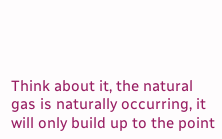Think about it, the natural gas is naturally occurring, it will only build up to the point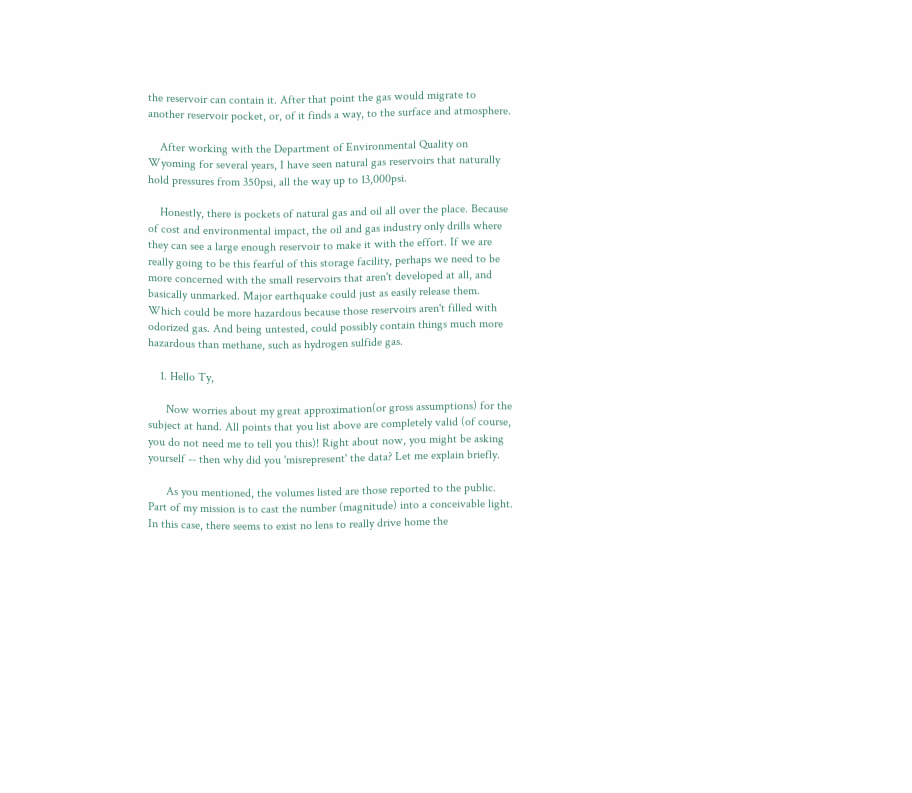the reservoir can contain it. After that point the gas would migrate to another reservoir pocket, or, of it finds a way, to the surface and atmosphere.

    After working with the Department of Environmental Quality on Wyoming for several years, I have seen natural gas reservoirs that naturally hold pressures from 350psi, all the way up to 13,000psi.

    Honestly, there is pockets of natural gas and oil all over the place. Because of cost and environmental impact, the oil and gas industry only drills where they can see a large enough reservoir to make it with the effort. If we are really going to be this fearful of this storage facility, perhaps we need to be more concerned with the small reservoirs that aren't developed at all, and basically unmarked. Major earthquake could just as easily release them. Which could be more hazardous because those reservoirs aren't filled with odorized gas. And being untested, could possibly contain things much more hazardous than methane, such as hydrogen sulfide gas.

    1. Hello Ty,

      Now worries about my great approximation(or gross assumptions) for the subject at hand. All points that you list above are completely valid (of course, you do not need me to tell you this)! Right about now, you might be asking yourself -- then why did you 'misrepresent' the data? Let me explain briefly.

      As you mentioned, the volumes listed are those reported to the public. Part of my mission is to cast the number (magnitude) into a conceivable light. In this case, there seems to exist no lens to really drive home the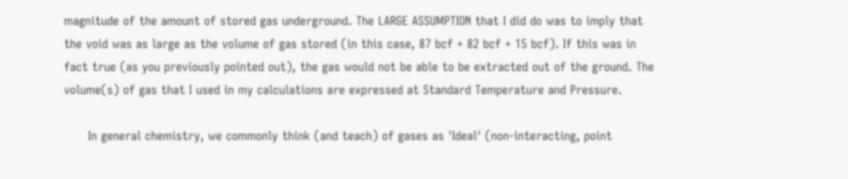magnitude of the amount of stored gas underground. The LARGE ASSUMPTION that I did do was to imply that the void was as large as the volume of gas stored (in this case, 87 bcf + 82 bcf + 15 bcf). If this was in fact true (as you previously pointed out), the gas would not be able to be extracted out of the ground. The volume(s) of gas that I used in my calculations are expressed at Standard Temperature and Pressure.

      In general chemistry, we commonly think (and teach) of gases as 'Ideal' (non-interacting, point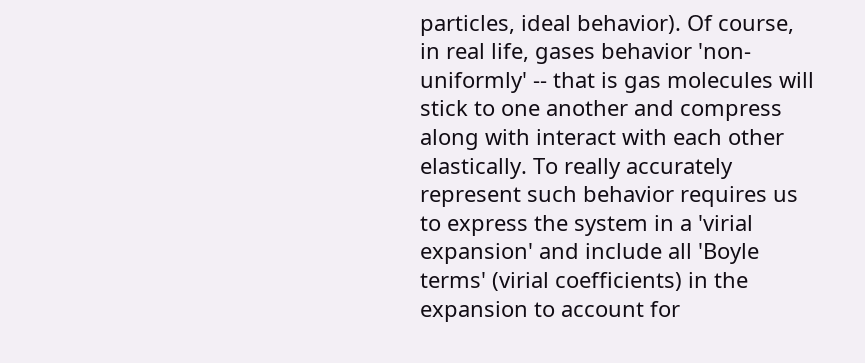particles, ideal behavior). Of course, in real life, gases behavior 'non-uniformly' -- that is gas molecules will stick to one another and compress along with interact with each other elastically. To really accurately represent such behavior requires us to express the system in a 'virial expansion' and include all 'Boyle terms' (virial coefficients) in the expansion to account for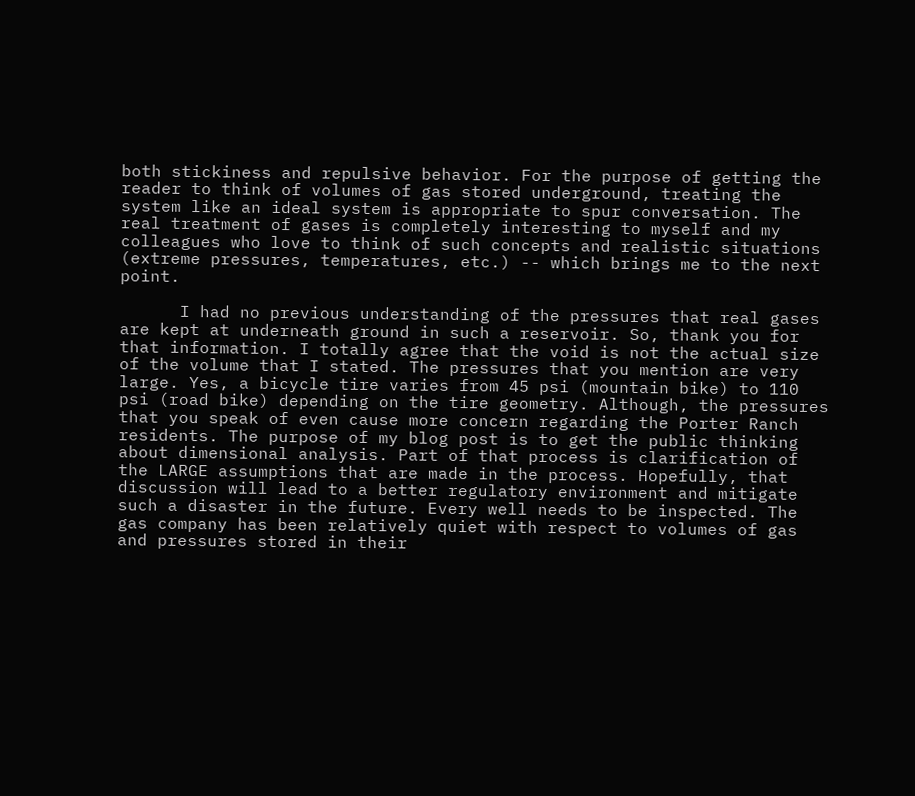both stickiness and repulsive behavior. For the purpose of getting the reader to think of volumes of gas stored underground, treating the system like an ideal system is appropriate to spur conversation. The real treatment of gases is completely interesting to myself and my colleagues who love to think of such concepts and realistic situations (extreme pressures, temperatures, etc.) -- which brings me to the next point.

      I had no previous understanding of the pressures that real gases are kept at underneath ground in such a reservoir. So, thank you for that information. I totally agree that the void is not the actual size of the volume that I stated. The pressures that you mention are very large. Yes, a bicycle tire varies from 45 psi (mountain bike) to 110 psi (road bike) depending on the tire geometry. Although, the pressures that you speak of even cause more concern regarding the Porter Ranch residents. The purpose of my blog post is to get the public thinking about dimensional analysis. Part of that process is clarification of the LARGE assumptions that are made in the process. Hopefully, that discussion will lead to a better regulatory environment and mitigate such a disaster in the future. Every well needs to be inspected. The gas company has been relatively quiet with respect to volumes of gas and pressures stored in their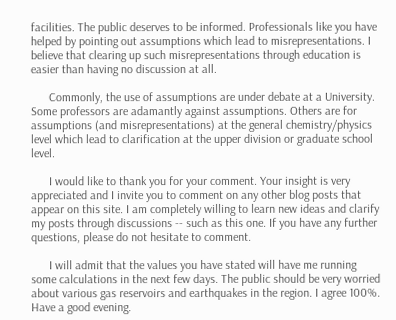facilities. The public deserves to be informed. Professionals like you have helped by pointing out assumptions which lead to misrepresentations. I believe that clearing up such misrepresentations through education is easier than having no discussion at all.

      Commonly, the use of assumptions are under debate at a University. Some professors are adamantly against assumptions. Others are for assumptions (and misrepresentations) at the general chemistry/physics level which lead to clarification at the upper division or graduate school level.

      I would like to thank you for your comment. Your insight is very appreciated and I invite you to comment on any other blog posts that appear on this site. I am completely willing to learn new ideas and clarify my posts through discussions -- such as this one. If you have any further questions, please do not hesitate to comment.

      I will admit that the values you have stated will have me running some calculations in the next few days. The public should be very worried about various gas reservoirs and earthquakes in the region. I agree 100%. Have a good evening.